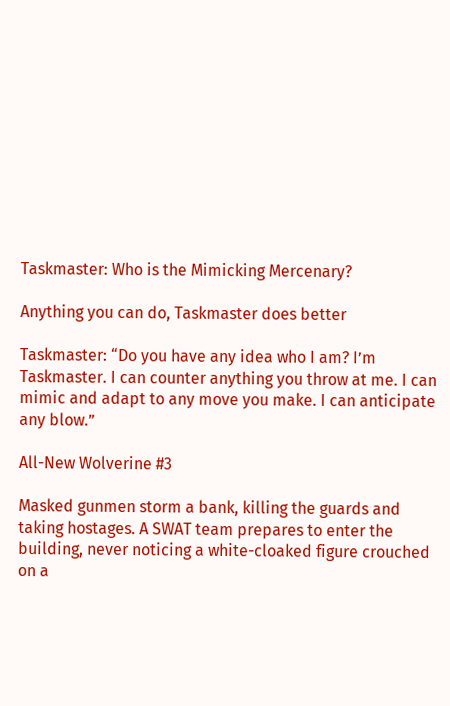Taskmaster: Who is the Mimicking Mercenary?

Anything you can do, Taskmaster does better

Taskmaster: “Do you have any idea who I am? I’m Taskmaster. I can counter anything you throw at me. I can mimic and adapt to any move you make. I can anticipate any blow.”

All-New Wolverine #3

Masked gunmen storm a bank, killing the guards and taking hostages. A SWAT team prepares to enter the building, never noticing a white-cloaked figure crouched on a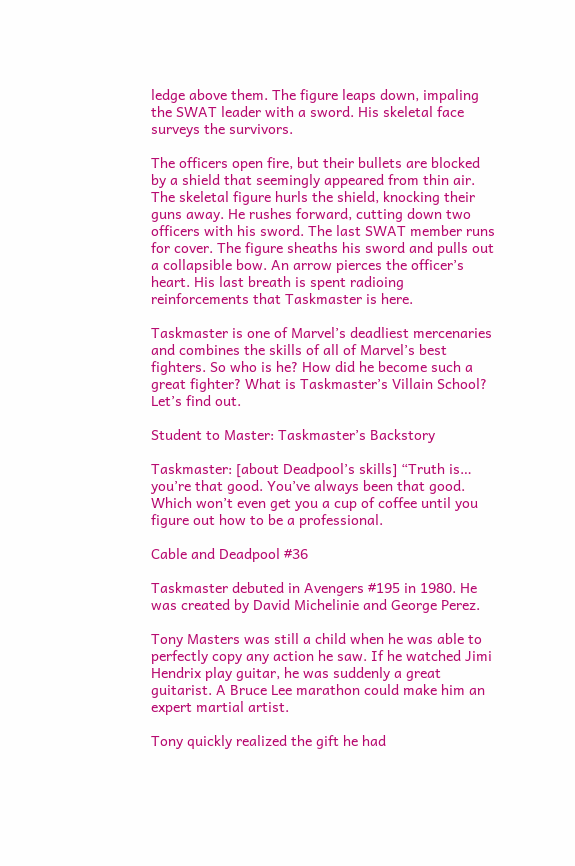ledge above them. The figure leaps down, impaling the SWAT leader with a sword. His skeletal face surveys the survivors.

The officers open fire, but their bullets are blocked by a shield that seemingly appeared from thin air. The skeletal figure hurls the shield, knocking their guns away. He rushes forward, cutting down two officers with his sword. The last SWAT member runs for cover. The figure sheaths his sword and pulls out a collapsible bow. An arrow pierces the officer’s heart. His last breath is spent radioing reinforcements that Taskmaster is here.

Taskmaster is one of Marvel’s deadliest mercenaries and combines the skills of all of Marvel’s best fighters. So who is he? How did he become such a great fighter? What is Taskmaster’s Villain School? Let’s find out.

Student to Master: Taskmaster’s Backstory

Taskmaster: [about Deadpool’s skills] “Truth is… you’re that good. You’ve always been that good. Which won’t even get you a cup of coffee until you figure out how to be a professional.

Cable and Deadpool #36

Taskmaster debuted in Avengers #195 in 1980. He was created by David Michelinie and George Perez.

Tony Masters was still a child when he was able to perfectly copy any action he saw. If he watched Jimi Hendrix play guitar, he was suddenly a great guitarist. A Bruce Lee marathon could make him an expert martial artist.

Tony quickly realized the gift he had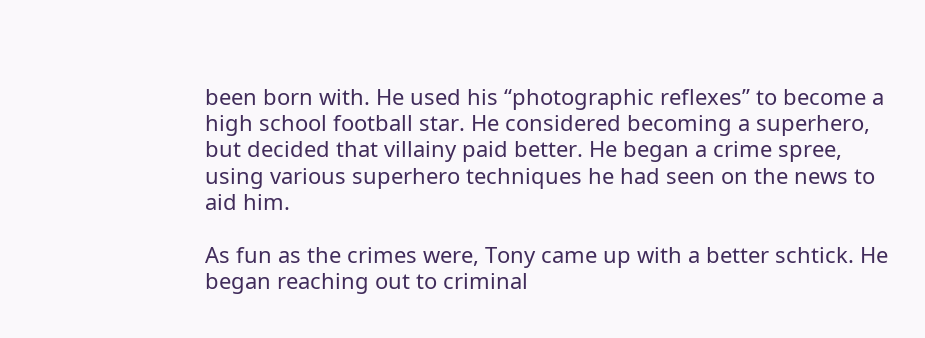been born with. He used his “photographic reflexes” to become a high school football star. He considered becoming a superhero, but decided that villainy paid better. He began a crime spree, using various superhero techniques he had seen on the news to aid him.

As fun as the crimes were, Tony came up with a better schtick. He began reaching out to criminal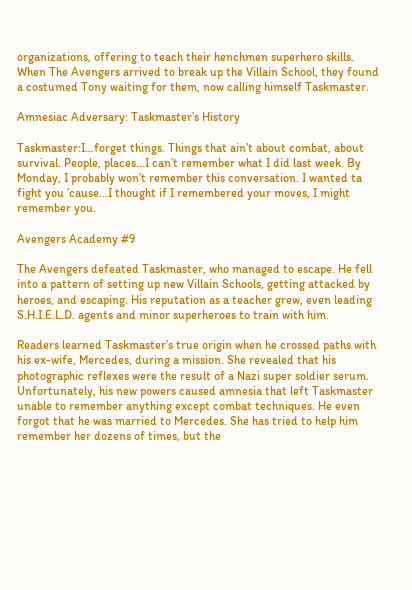organizations, offering to teach their henchmen superhero skills. When The Avengers arrived to break up the Villain School, they found a costumed Tony waiting for them, now calling himself Taskmaster.

Amnesiac Adversary: Taskmaster’s History

Taskmaster:I…forget things. Things that ain’t about combat, about survival. People, places…I can’t remember what I did last week. By Monday, I probably won’t remember this conversation. I wanted ta fight you ’cause…I thought if I remembered your moves, I might remember you.

Avengers Academy #9

The Avengers defeated Taskmaster, who managed to escape. He fell into a pattern of setting up new Villain Schools, getting attacked by heroes, and escaping. His reputation as a teacher grew, even leading S.H.I.E.L.D. agents and minor superheroes to train with him.

Readers learned Taskmaster’s true origin when he crossed paths with his ex-wife, Mercedes, during a mission. She revealed that his photographic reflexes were the result of a Nazi super soldier serum. Unfortunately, his new powers caused amnesia that left Taskmaster unable to remember anything except combat techniques. He even forgot that he was married to Mercedes. She has tried to help him remember her dozens of times, but the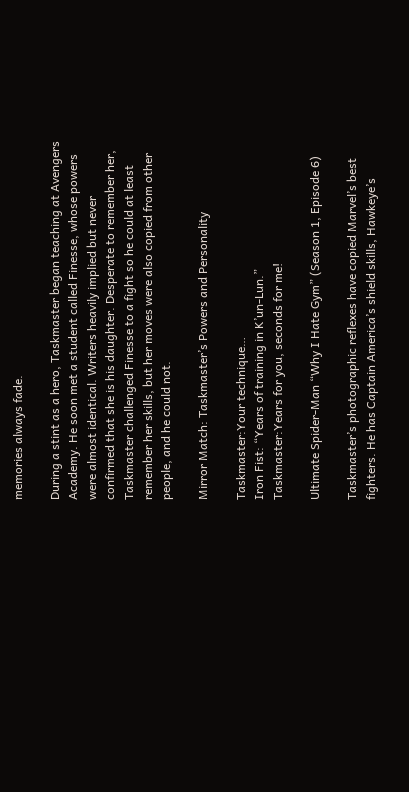memories always fade.

During a stint as a hero, Taskmaster began teaching at Avengers Academy. He soon met a student called Finesse, whose powers were almost identical. Writers heavily implied but never confirmed that she is his daughter. Desperate to remember her, Taskmaster challenged Finesse to a fight so he could at least remember her skills, but her moves were also copied from other people, and he could not.

Mirror Match: Taskmaster’s Powers and Personality

Taskmaster:Your technique…
Iron Fist: “Years of training in K’un-Lun.”
Taskmaster:Years for you, seconds for me!

Ultimate Spider-Man “Why I Hate Gym” (Season 1, Episode 6)

Taskmaster’s photographic reflexes have copied Marvel’s best fighters. He has Captain America’s shield skills, Hawkeye’s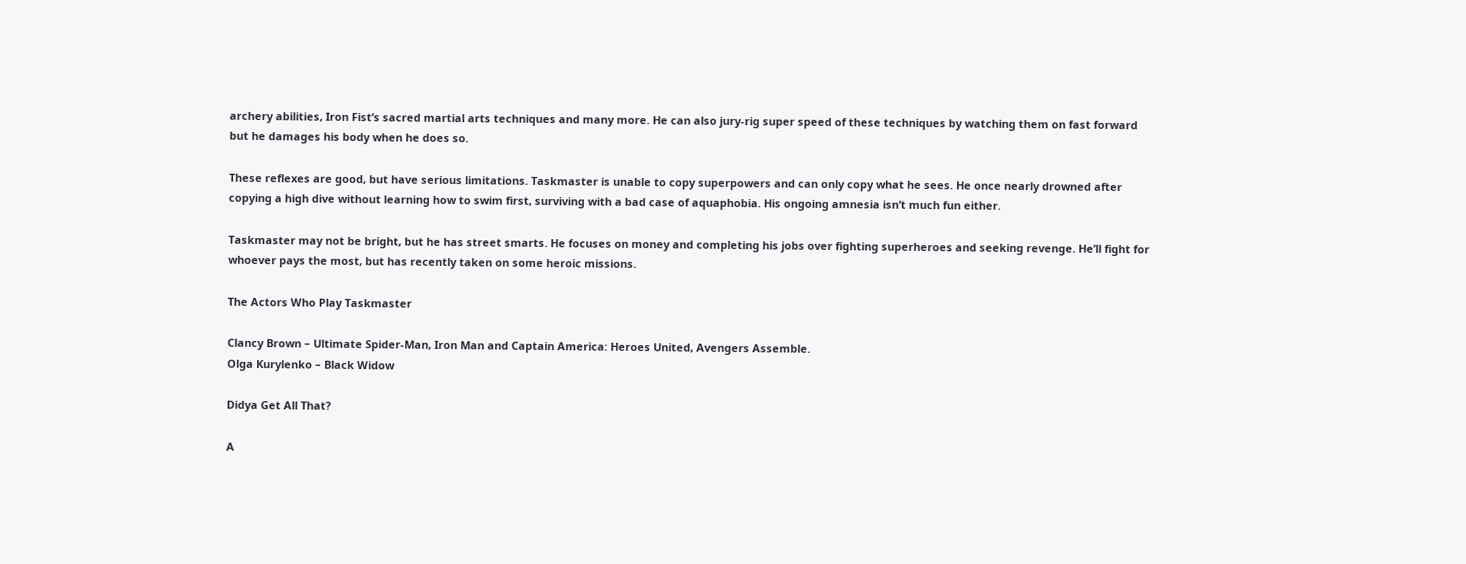archery abilities, Iron Fist’s sacred martial arts techniques and many more. He can also jury-rig super speed of these techniques by watching them on fast forward but he damages his body when he does so.

These reflexes are good, but have serious limitations. Taskmaster is unable to copy superpowers and can only copy what he sees. He once nearly drowned after copying a high dive without learning how to swim first, surviving with a bad case of aquaphobia. His ongoing amnesia isn’t much fun either.

Taskmaster may not be bright, but he has street smarts. He focuses on money and completing his jobs over fighting superheroes and seeking revenge. He’ll fight for whoever pays the most, but has recently taken on some heroic missions.

The Actors Who Play Taskmaster

Clancy Brown – Ultimate Spider-Man, Iron Man and Captain America: Heroes United, Avengers Assemble.
Olga Kurylenko – Black Widow

Didya Get All That?

A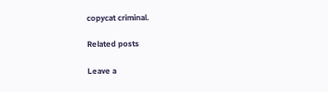copycat criminal.

Related posts

Leave a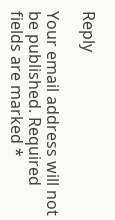Reply

Your email address will not be published. Required fields are marked *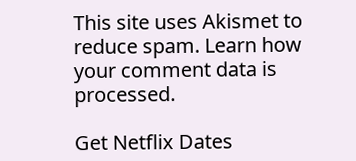This site uses Akismet to reduce spam. Learn how your comment data is processed.

Get Netflix Dates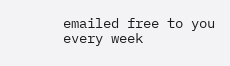emailed free to you every week